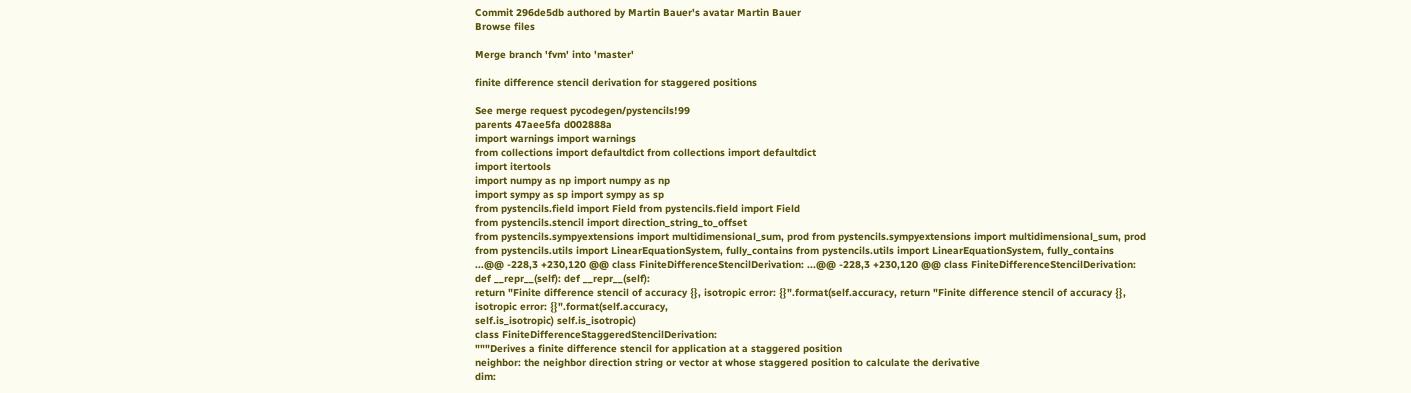Commit 296de5db authored by Martin Bauer's avatar Martin Bauer
Browse files

Merge branch 'fvm' into 'master'

finite difference stencil derivation for staggered positions

See merge request pycodegen/pystencils!99
parents 47aee5fa d002888a
import warnings import warnings
from collections import defaultdict from collections import defaultdict
import itertools
import numpy as np import numpy as np
import sympy as sp import sympy as sp
from pystencils.field import Field from pystencils.field import Field
from pystencils.stencil import direction_string_to_offset
from pystencils.sympyextensions import multidimensional_sum, prod from pystencils.sympyextensions import multidimensional_sum, prod
from pystencils.utils import LinearEquationSystem, fully_contains from pystencils.utils import LinearEquationSystem, fully_contains
...@@ -228,3 +230,120 @@ class FiniteDifferenceStencilDerivation: ...@@ -228,3 +230,120 @@ class FiniteDifferenceStencilDerivation:
def __repr__(self): def __repr__(self):
return "Finite difference stencil of accuracy {}, isotropic error: {}".format(self.accuracy, return "Finite difference stencil of accuracy {}, isotropic error: {}".format(self.accuracy,
self.is_isotropic) self.is_isotropic)
class FiniteDifferenceStaggeredStencilDerivation:
"""Derives a finite difference stencil for application at a staggered position
neighbor: the neighbor direction string or vector at whose staggered position to calculate the derivative
dim: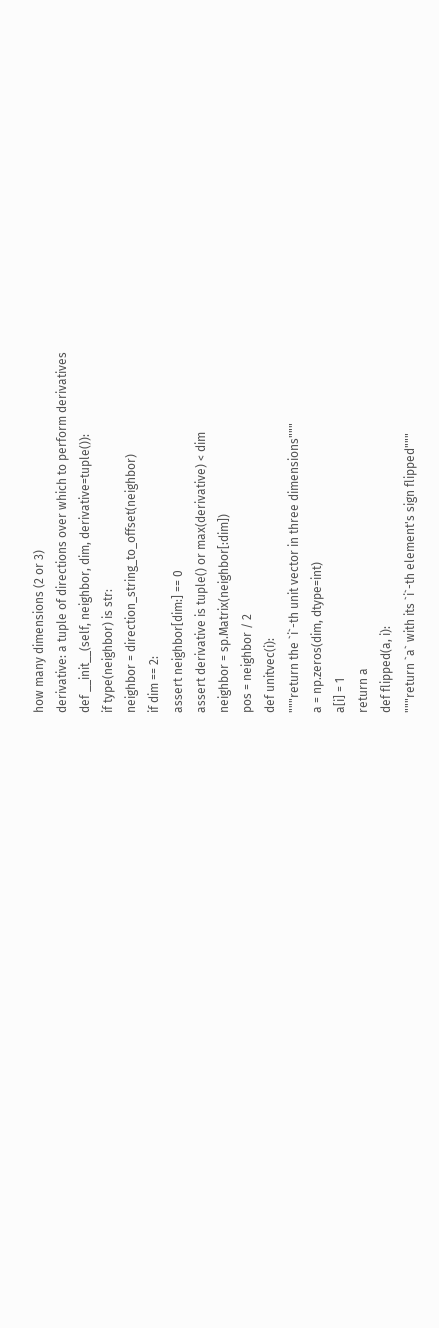how many dimensions (2 or 3)
derivative: a tuple of directions over which to perform derivatives
def __init__(self, neighbor, dim, derivative=tuple()):
if type(neighbor) is str:
neighbor = direction_string_to_offset(neighbor)
if dim == 2:
assert neighbor[dim:] == 0
assert derivative is tuple() or max(derivative) < dim
neighbor = sp.Matrix(neighbor[:dim])
pos = neighbor / 2
def unitvec(i):
"""return the `i`-th unit vector in three dimensions"""
a = np.zeros(dim, dtype=int)
a[i] = 1
return a
def flipped(a, i):
"""return `a` with its `i`-th element's sign flipped"""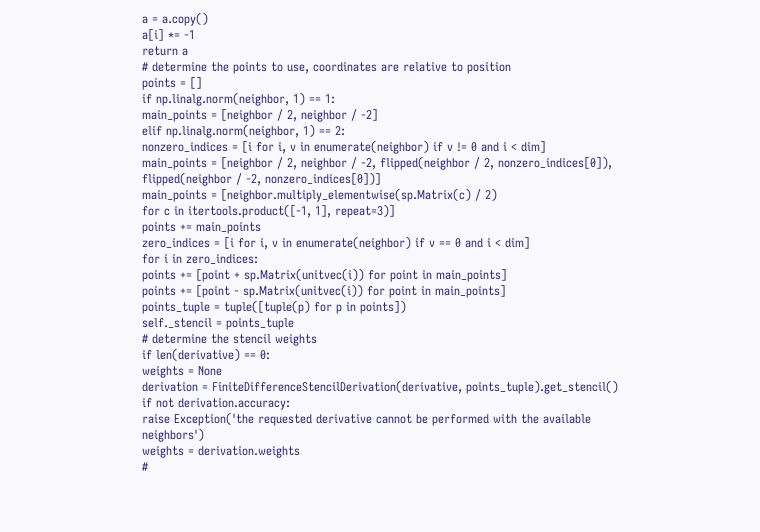a = a.copy()
a[i] *= -1
return a
# determine the points to use, coordinates are relative to position
points = []
if np.linalg.norm(neighbor, 1) == 1:
main_points = [neighbor / 2, neighbor / -2]
elif np.linalg.norm(neighbor, 1) == 2:
nonzero_indices = [i for i, v in enumerate(neighbor) if v != 0 and i < dim]
main_points = [neighbor / 2, neighbor / -2, flipped(neighbor / 2, nonzero_indices[0]),
flipped(neighbor / -2, nonzero_indices[0])]
main_points = [neighbor.multiply_elementwise(sp.Matrix(c) / 2)
for c in itertools.product([-1, 1], repeat=3)]
points += main_points
zero_indices = [i for i, v in enumerate(neighbor) if v == 0 and i < dim]
for i in zero_indices:
points += [point + sp.Matrix(unitvec(i)) for point in main_points]
points += [point - sp.Matrix(unitvec(i)) for point in main_points]
points_tuple = tuple([tuple(p) for p in points])
self._stencil = points_tuple
# determine the stencil weights
if len(derivative) == 0:
weights = None
derivation = FiniteDifferenceStencilDerivation(derivative, points_tuple).get_stencil()
if not derivation.accuracy:
raise Exception('the requested derivative cannot be performed with the available neighbors')
weights = derivation.weights
#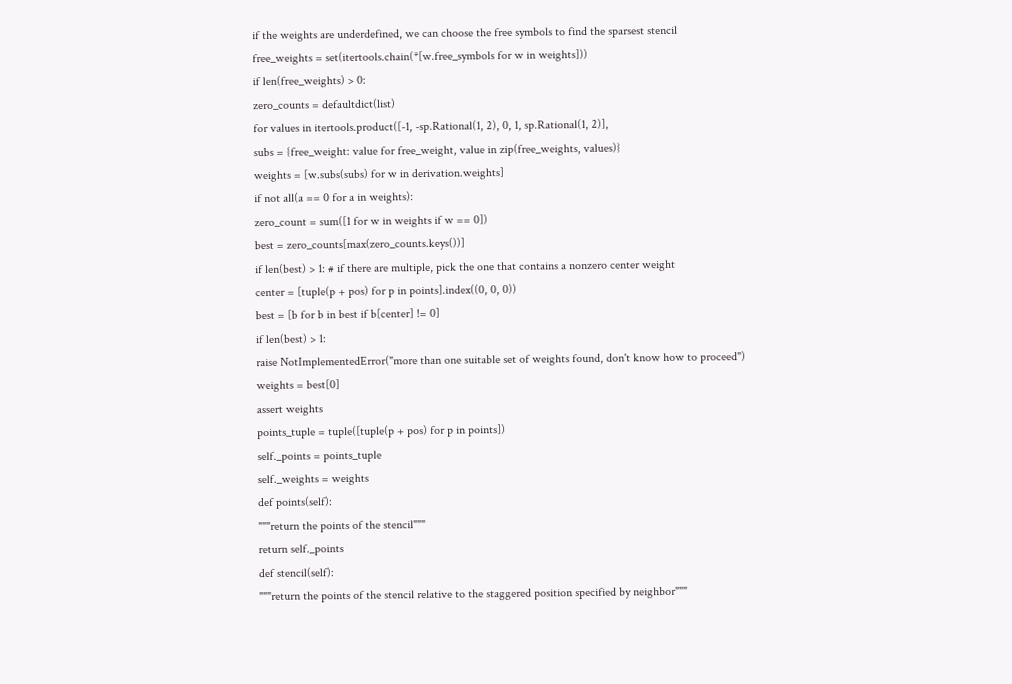if the weights are underdefined, we can choose the free symbols to find the sparsest stencil
free_weights = set(itertools.chain(*[w.free_symbols for w in weights]))
if len(free_weights) > 0:
zero_counts = defaultdict(list)
for values in itertools.product([-1, -sp.Rational(1, 2), 0, 1, sp.Rational(1, 2)],
subs = {free_weight: value for free_weight, value in zip(free_weights, values)}
weights = [w.subs(subs) for w in derivation.weights]
if not all(a == 0 for a in weights):
zero_count = sum([1 for w in weights if w == 0])
best = zero_counts[max(zero_counts.keys())]
if len(best) > 1: # if there are multiple, pick the one that contains a nonzero center weight
center = [tuple(p + pos) for p in points].index((0, 0, 0))
best = [b for b in best if b[center] != 0]
if len(best) > 1:
raise NotImplementedError("more than one suitable set of weights found, don't know how to proceed")
weights = best[0]
assert weights
points_tuple = tuple([tuple(p + pos) for p in points])
self._points = points_tuple
self._weights = weights
def points(self):
"""return the points of the stencil"""
return self._points
def stencil(self):
"""return the points of the stencil relative to the staggered position specified by neighbor"""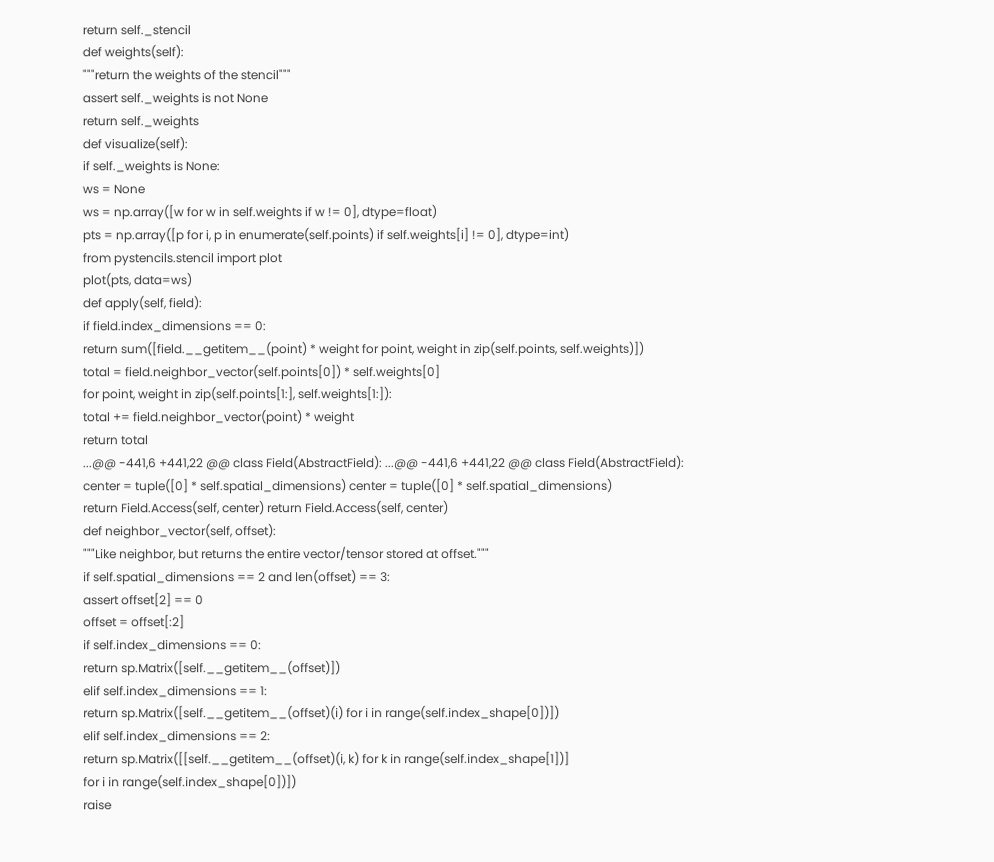return self._stencil
def weights(self):
"""return the weights of the stencil"""
assert self._weights is not None
return self._weights
def visualize(self):
if self._weights is None:
ws = None
ws = np.array([w for w in self.weights if w != 0], dtype=float)
pts = np.array([p for i, p in enumerate(self.points) if self.weights[i] != 0], dtype=int)
from pystencils.stencil import plot
plot(pts, data=ws)
def apply(self, field):
if field.index_dimensions == 0:
return sum([field.__getitem__(point) * weight for point, weight in zip(self.points, self.weights)])
total = field.neighbor_vector(self.points[0]) * self.weights[0]
for point, weight in zip(self.points[1:], self.weights[1:]):
total += field.neighbor_vector(point) * weight
return total
...@@ -441,6 +441,22 @@ class Field(AbstractField): ...@@ -441,6 +441,22 @@ class Field(AbstractField):
center = tuple([0] * self.spatial_dimensions) center = tuple([0] * self.spatial_dimensions)
return Field.Access(self, center) return Field.Access(self, center)
def neighbor_vector(self, offset):
"""Like neighbor, but returns the entire vector/tensor stored at offset."""
if self.spatial_dimensions == 2 and len(offset) == 3:
assert offset[2] == 0
offset = offset[:2]
if self.index_dimensions == 0:
return sp.Matrix([self.__getitem__(offset)])
elif self.index_dimensions == 1:
return sp.Matrix([self.__getitem__(offset)(i) for i in range(self.index_shape[0])])
elif self.index_dimensions == 2:
return sp.Matrix([[self.__getitem__(offset)(i, k) for k in range(self.index_shape[1])]
for i in range(self.index_shape[0])])
raise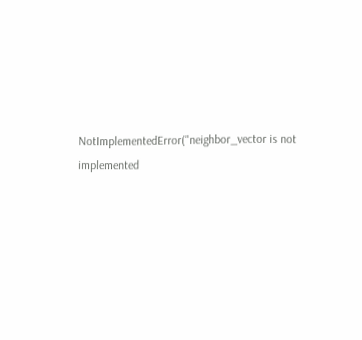NotImplementedError("neighbor_vector is not implemented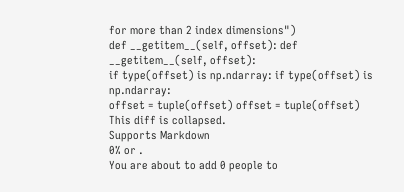for more than 2 index dimensions")
def __getitem__(self, offset): def __getitem__(self, offset):
if type(offset) is np.ndarray: if type(offset) is np.ndarray:
offset = tuple(offset) offset = tuple(offset)
This diff is collapsed.
Supports Markdown
0% or .
You are about to add 0 people to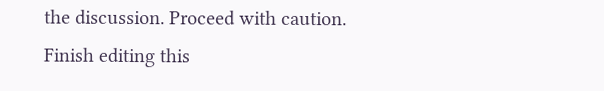the discussion. Proceed with caution.
Finish editing this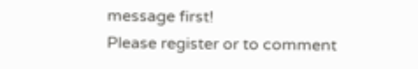message first!
Please register or to comment